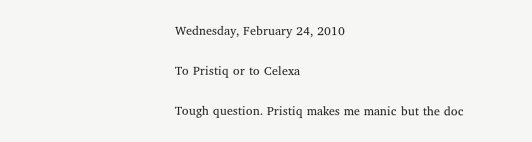Wednesday, February 24, 2010

To Pristiq or to Celexa

Tough question. Pristiq makes me manic but the doc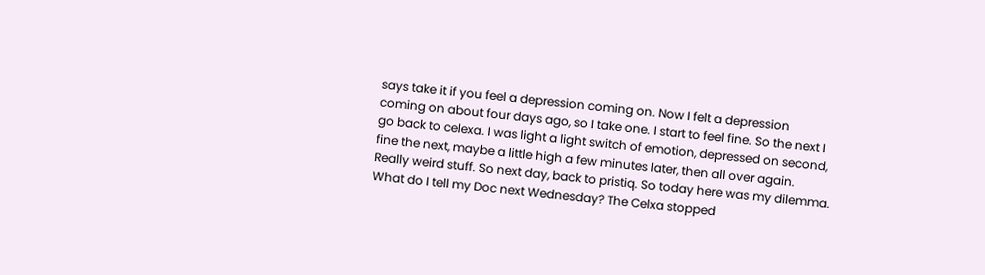says take it if you feel a depression coming on. Now I felt a depression coming on about four days ago, so I take one. I start to feel fine. So the next I go back to celexa. I was light a light switch of emotion, depressed on second, fine the next, maybe a little high a few minutes later, then all over again. Really weird stuff. So next day, back to pristiq. So today here was my dilemma. What do I tell my Doc next Wednesday? The Celxa stopped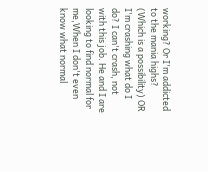working? Or I'm addicted to the mania highs? (Which is a possibility) OR I'm crashing what do I do? I can't crash, not with this job. He and I are looking to find normal for me,When I don't even know what normal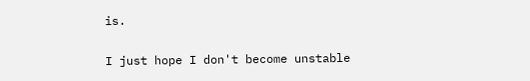is.

I just hope I don't become unstable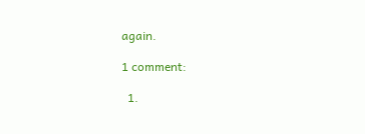again.

1 comment:

  1.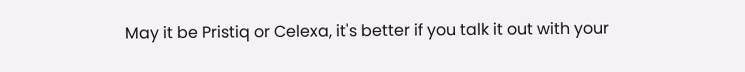May it be Pristiq or Celexa, it's better if you talk it out with your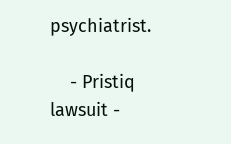psychiatrist.

    - Pristiq lawsuit -